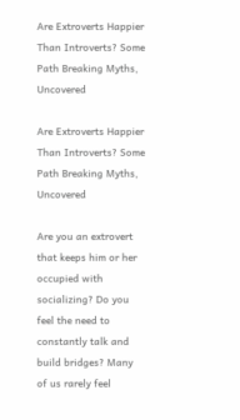Are Extroverts Happier Than Introverts? Some Path Breaking Myths, Uncovered

Are Extroverts Happier Than Introverts? Some Path Breaking Myths, Uncovered

Are you an extrovert that keeps him or her occupied with socializing? Do you feel the need to constantly talk and build bridges? Many of us rarely feel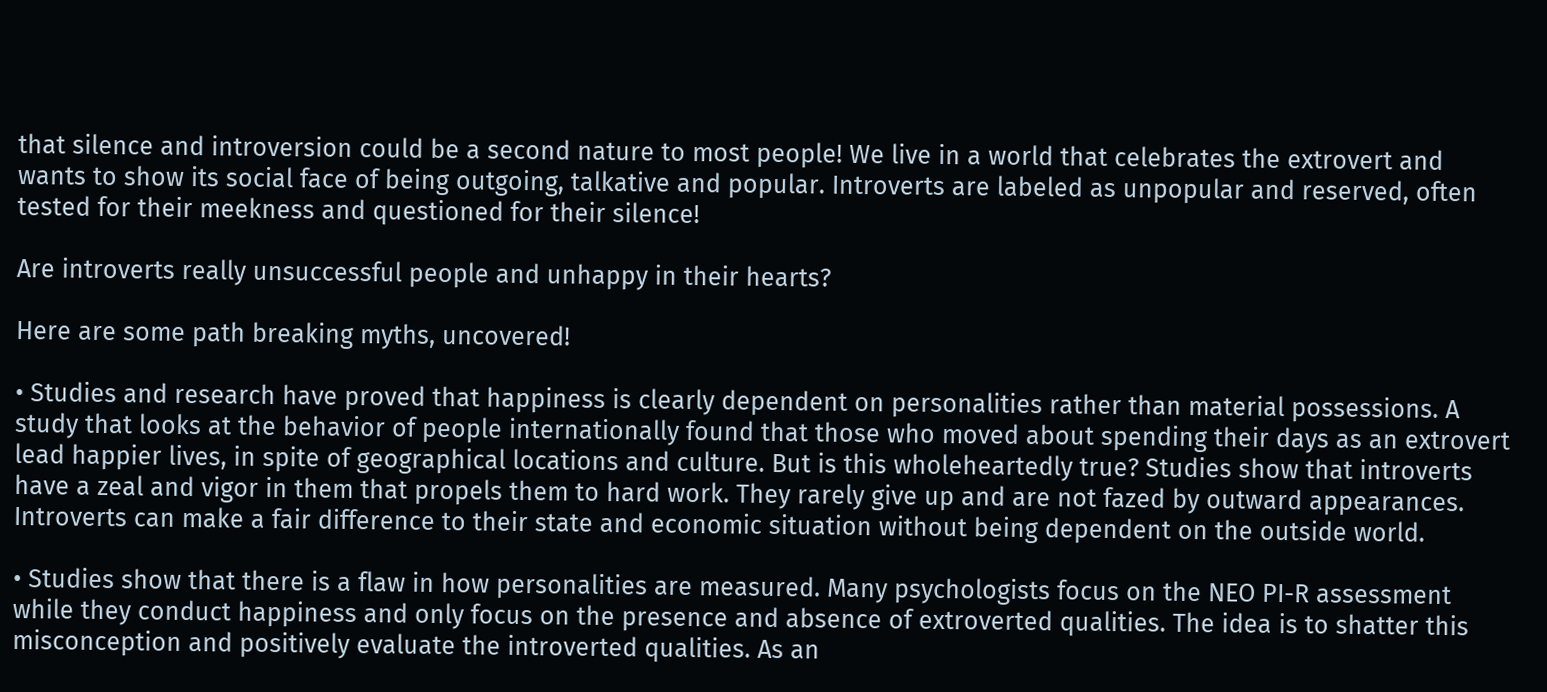that silence and introversion could be a second nature to most people! We live in a world that celebrates the extrovert and wants to show its social face of being outgoing, talkative and popular. Introverts are labeled as unpopular and reserved, often tested for their meekness and questioned for their silence!

Are introverts really unsuccessful people and unhappy in their hearts?

Here are some path breaking myths, uncovered!

• Studies and research have proved that happiness is clearly dependent on personalities rather than material possessions. A study that looks at the behavior of people internationally found that those who moved about spending their days as an extrovert lead happier lives, in spite of geographical locations and culture. But is this wholeheartedly true? Studies show that introverts have a zeal and vigor in them that propels them to hard work. They rarely give up and are not fazed by outward appearances. Introverts can make a fair difference to their state and economic situation without being dependent on the outside world.

• Studies show that there is a flaw in how personalities are measured. Many psychologists focus on the NEO PI-R assessment while they conduct happiness and only focus on the presence and absence of extroverted qualities. The idea is to shatter this misconception and positively evaluate the introverted qualities. As an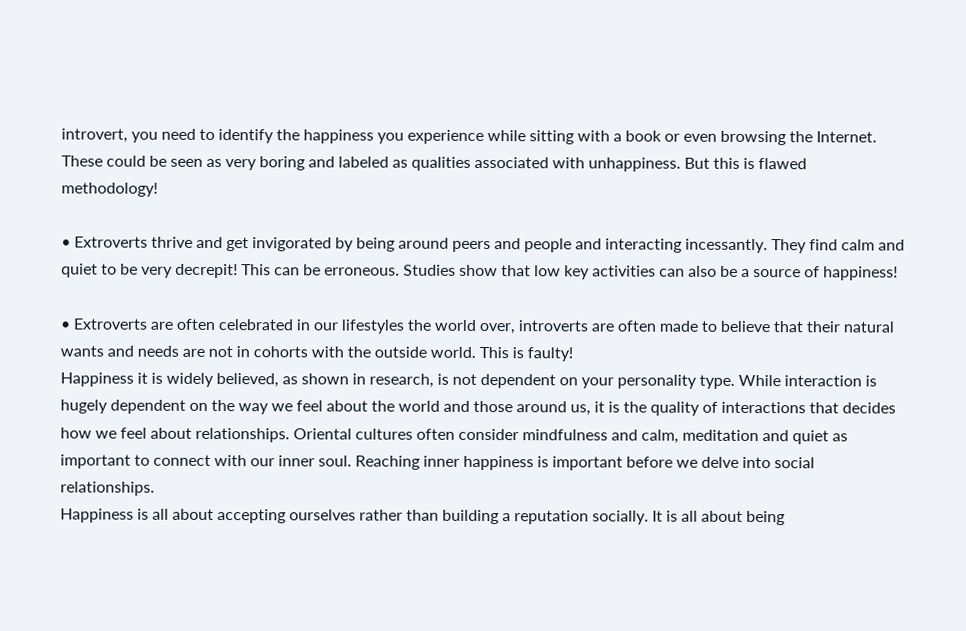introvert, you need to identify the happiness you experience while sitting with a book or even browsing the Internet. These could be seen as very boring and labeled as qualities associated with unhappiness. But this is flawed methodology!

• Extroverts thrive and get invigorated by being around peers and people and interacting incessantly. They find calm and quiet to be very decrepit! This can be erroneous. Studies show that low key activities can also be a source of happiness!

• Extroverts are often celebrated in our lifestyles the world over, introverts are often made to believe that their natural wants and needs are not in cohorts with the outside world. This is faulty!
Happiness it is widely believed, as shown in research, is not dependent on your personality type. While interaction is hugely dependent on the way we feel about the world and those around us, it is the quality of interactions that decides how we feel about relationships. Oriental cultures often consider mindfulness and calm, meditation and quiet as important to connect with our inner soul. Reaching inner happiness is important before we delve into social relationships.
Happiness is all about accepting ourselves rather than building a reputation socially. It is all about being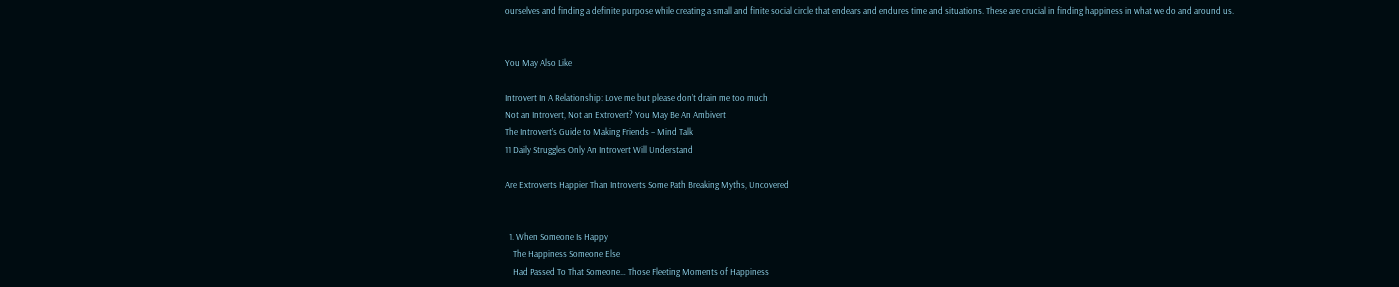ourselves and finding a definite purpose while creating a small and finite social circle that endears and endures time and situations. These are crucial in finding happiness in what we do and around us.


You May Also Like

Introvert In A Relationship: Love me but please don’t drain me too much
Not an Introvert, Not an Extrovert? You May Be An Ambivert
The Introvert’s Guide to Making Friends – Mind Talk
11 Daily Struggles Only An Introvert Will Understand

Are Extroverts Happier Than Introverts Some Path Breaking Myths, Uncovered


  1. When Someone Is Happy
    The Happiness Someone Else
    Had Passed To That Someone… Those Fleeting Moments of Happiness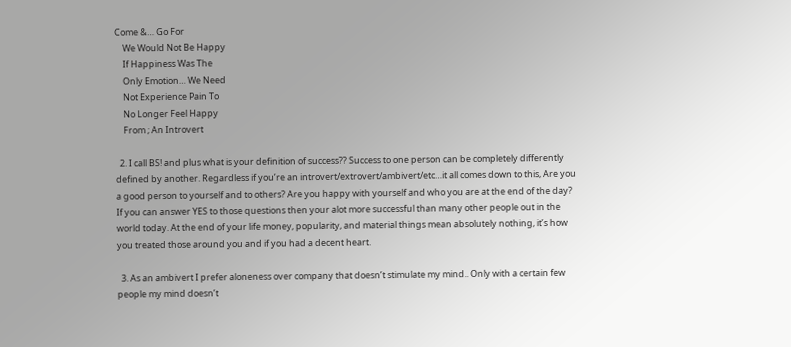Come &… Go For
    We Would Not Be Happy
    If Happiness Was The
    Only Emotion… We Need
    Not Experience Pain To
    No Longer Feel Happy
    From ; An Introvert

  2. I call BS! and plus what is your definition of success?? Success to one person can be completely differently defined by another. Regardless if you’re an introvert/extrovert/ambivert/etc…it all comes down to this, Are you a good person to yourself and to others? Are you happy with yourself and who you are at the end of the day? If you can answer YES to those questions then your alot more successful than many other people out in the world today. At the end of your life money, popularity, and material things mean absolutely nothing, it’s how you treated those around you and if you had a decent heart.

  3. As an ambivert I prefer aloneness over company that doesn’t stimulate my mind.. Only with a certain few people my mind doesn’t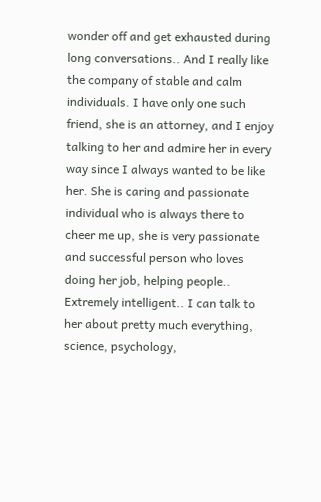wonder off and get exhausted during long conversations.. And I really like the company of stable and calm individuals. I have only one such friend, she is an attorney, and I enjoy talking to her and admire her in every way since I always wanted to be like her. She is caring and passionate individual who is always there to cheer me up, she is very passionate and successful person who loves doing her job, helping people.. Extremely intelligent.. I can talk to her about pretty much everything, science, psychology,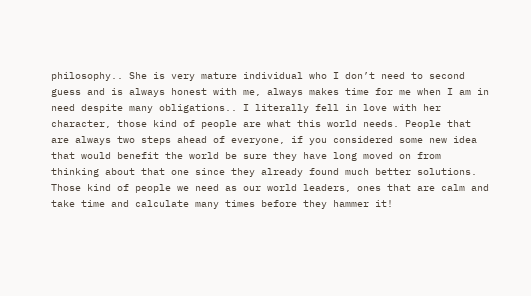philosophy.. She is very mature individual who I don’t need to second guess and is always honest with me, always makes time for me when I am in need despite many obligations.. I literally fell in love with her character, those kind of people are what this world needs. People that are always two steps ahead of everyone, if you considered some new idea that would benefit the world be sure they have long moved on from thinking about that one since they already found much better solutions. Those kind of people we need as our world leaders, ones that are calm and take time and calculate many times before they hammer it!